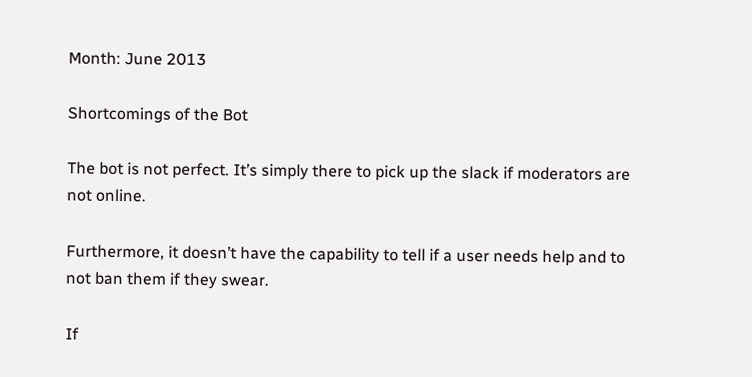Month: June 2013

Shortcomings of the Bot

The bot is not perfect. It’s simply there to pick up the slack if moderators are not online.

Furthermore, it doesn’t have the capability to tell if a user needs help and to not ban them if they swear.

If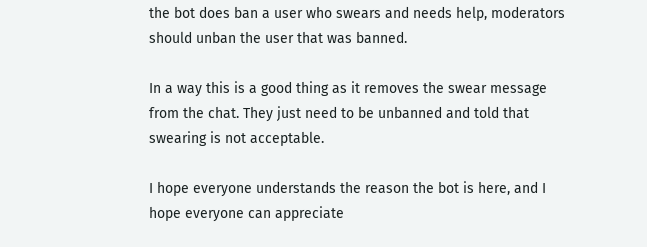the bot does ban a user who swears and needs help, moderators should unban the user that was banned.

In a way this is a good thing as it removes the swear message from the chat. They just need to be unbanned and told that swearing is not acceptable.

I hope everyone understands the reason the bot is here, and I hope everyone can appreciate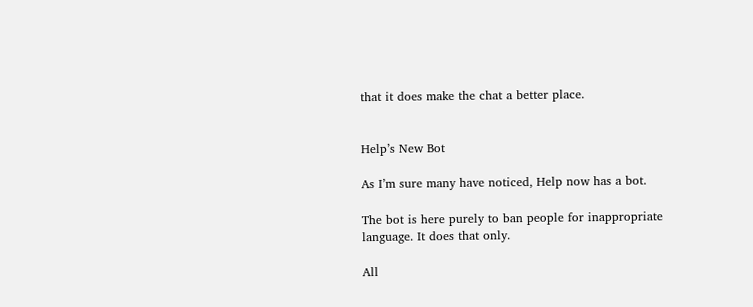that it does make the chat a better place.


Help’s New Bot

As I’m sure many have noticed, Help now has a bot.

The bot is here purely to ban people for inappropriate language. It does that only.

All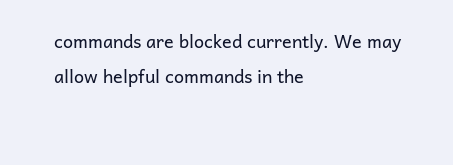commands are blocked currently. We may allow helpful commands in the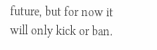future, but for now it will only kick or ban.